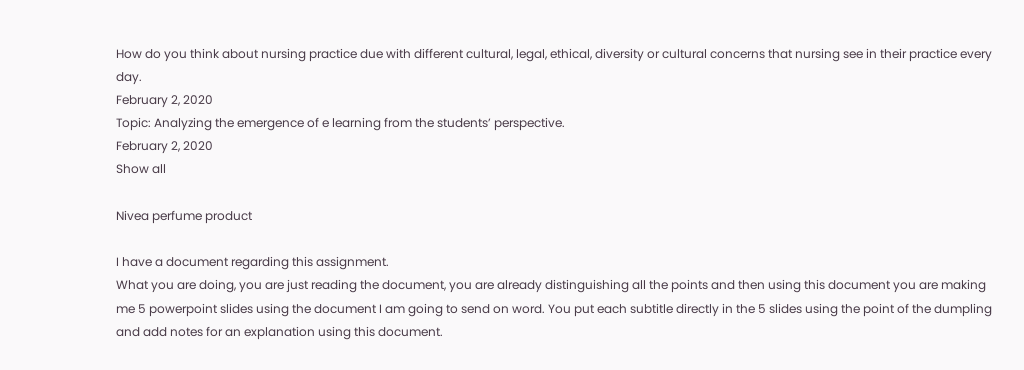How do you think about nursing practice due with different cultural, legal, ethical, diversity or cultural concerns that nursing see in their practice every day.
February 2, 2020
Topic: Analyzing the emergence of e learning from the students’ perspective.
February 2, 2020
Show all

Nivea perfume product

I have a document regarding this assignment.
What you are doing, you are just reading the document, you are already distinguishing all the points and then using this document you are making me 5 powerpoint slides using the document I am going to send on word. You put each subtitle directly in the 5 slides using the point of the dumpling and add notes for an explanation using this document.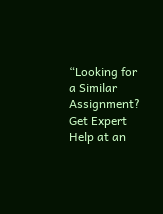“Looking for a Similar Assignment? Get Expert Help at an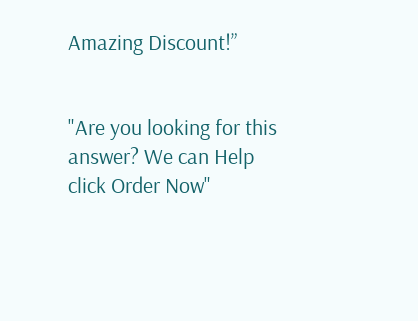Amazing Discount!”


"Are you looking for this answer? We can Help click Order Now"